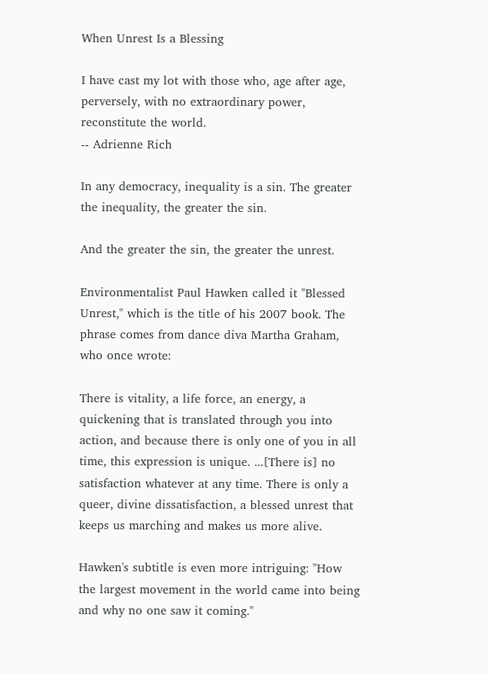When Unrest Is a Blessing

I have cast my lot with those who, age after age, perversely, with no extraordinary power, reconstitute the world.
-- Adrienne Rich

In any democracy, inequality is a sin. The greater the inequality, the greater the sin.

And the greater the sin, the greater the unrest.

Environmentalist Paul Hawken called it "Blessed Unrest," which is the title of his 2007 book. The phrase comes from dance diva Martha Graham, who once wrote:

There is vitality, a life force, an energy, a quickening that is translated through you into action, and because there is only one of you in all time, this expression is unique. ...[There is] no satisfaction whatever at any time. There is only a queer, divine dissatisfaction, a blessed unrest that keeps us marching and makes us more alive.

Hawken's subtitle is even more intriguing: "How the largest movement in the world came into being and why no one saw it coming."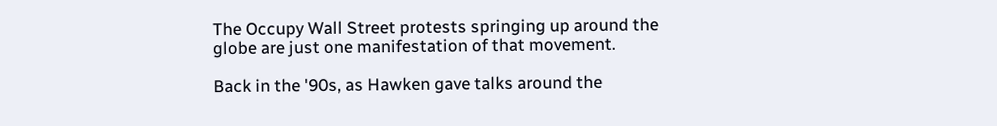The Occupy Wall Street protests springing up around the globe are just one manifestation of that movement.

Back in the '90s, as Hawken gave talks around the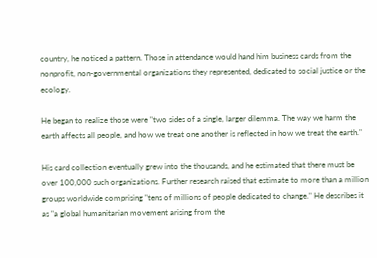country, he noticed a pattern. Those in attendance would hand him business cards from the nonprofit, non-governmental organizations they represented, dedicated to social justice or the ecology.

He began to realize those were "two sides of a single, larger dilemma. The way we harm the earth affects all people, and how we treat one another is reflected in how we treat the earth."

His card collection eventually grew into the thousands, and he estimated that there must be over 100,000 such organizations. Further research raised that estimate to more than a million groups worldwide comprising "tens of millions of people dedicated to change." He describes it as "a global humanitarian movement arising from the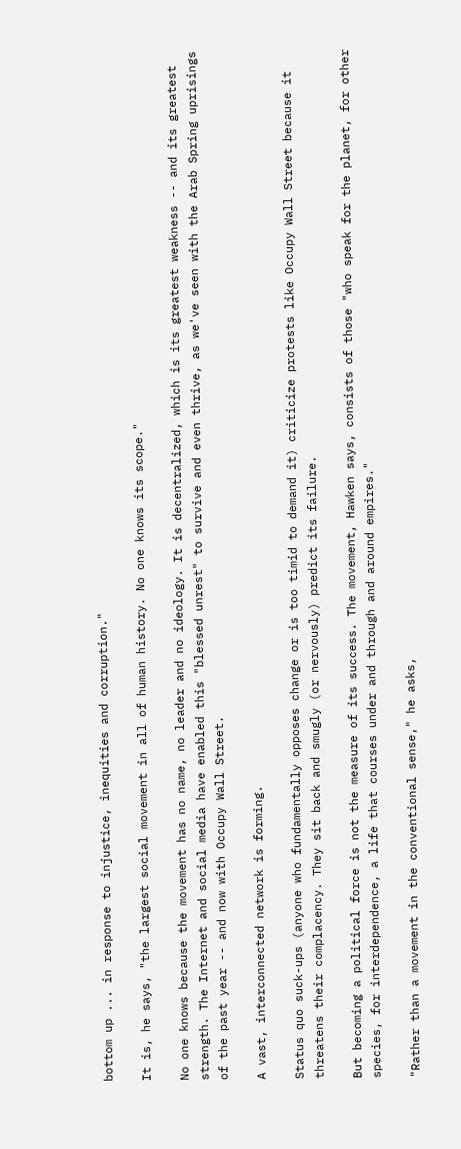bottom up ... in response to injustice, inequities and corruption."

It is, he says, "the largest social movement in all of human history. No one knows its scope."

No one knows because the movement has no name, no leader and no ideology. It is decentralized, which is its greatest weakness -- and its greatest strength. The Internet and social media have enabled this "blessed unrest" to survive and even thrive, as we've seen with the Arab Spring uprisings of the past year -- and now with Occupy Wall Street.

A vast, interconnected network is forming.

Status quo suck-ups (anyone who fundamentally opposes change or is too timid to demand it) criticize protests like Occupy Wall Street because it threatens their complacency. They sit back and smugly (or nervously) predict its failure.

But becoming a political force is not the measure of its success. The movement, Hawken says, consists of those "who speak for the planet, for other species, for interdependence, a life that courses under and through and around empires."

"Rather than a movement in the conventional sense," he asks,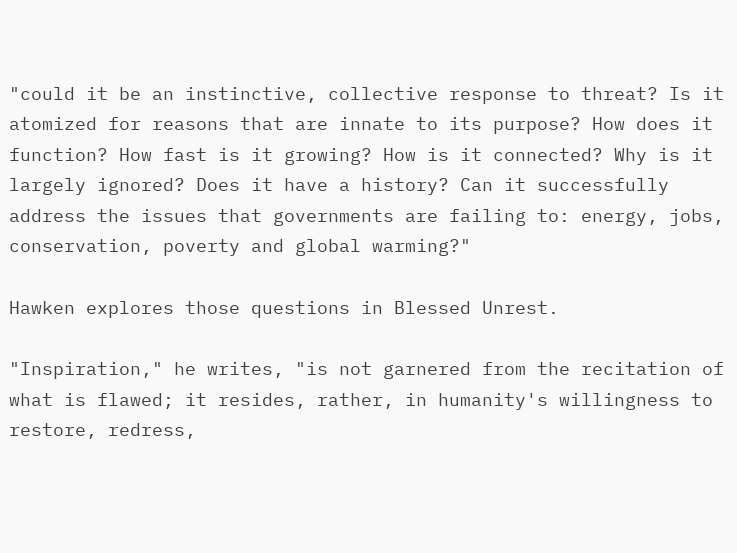"could it be an instinctive, collective response to threat? Is it atomized for reasons that are innate to its purpose? How does it function? How fast is it growing? How is it connected? Why is it largely ignored? Does it have a history? Can it successfully address the issues that governments are failing to: energy, jobs, conservation, poverty and global warming?"

Hawken explores those questions in Blessed Unrest.

"Inspiration," he writes, "is not garnered from the recitation of what is flawed; it resides, rather, in humanity's willingness to restore, redress,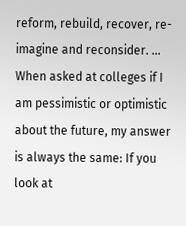reform, rebuild, recover, re-imagine and reconsider. ... When asked at colleges if I am pessimistic or optimistic about the future, my answer is always the same: If you look at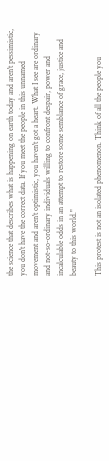the science that describes what is happening on earth today and aren't pessimistic, you don't have the correct data. If you meet the people in this unnamed movement and aren't optimistic, you haven't got a heart. What I see are ordinary and not-so-ordinary individuals willing to confront despair, power and incalculable odds in an attempt to restore some semblance of grace, justice and beauty to this world."

This protest is not an isolated phenomenon. Think of all the people you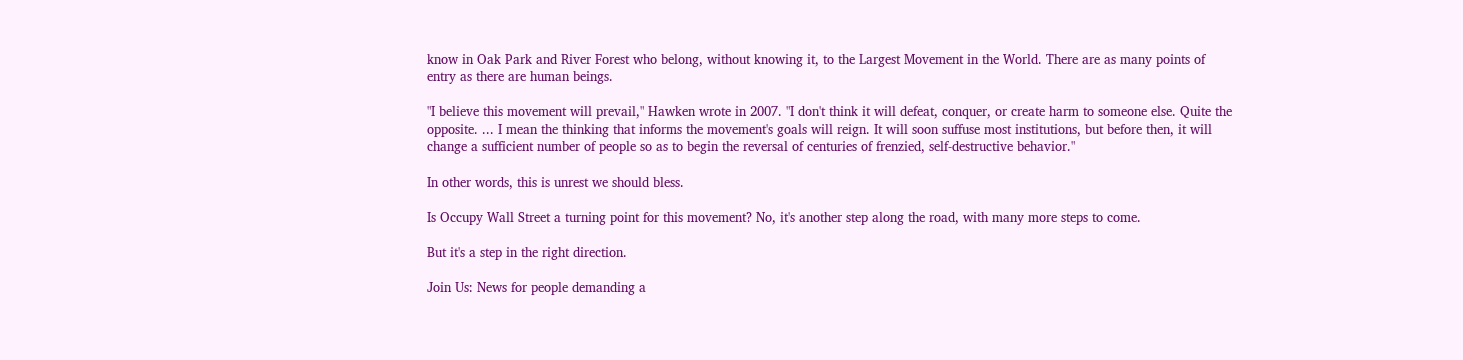know in Oak Park and River Forest who belong, without knowing it, to the Largest Movement in the World. There are as many points of entry as there are human beings.

"I believe this movement will prevail," Hawken wrote in 2007. "I don't think it will defeat, conquer, or create harm to someone else. Quite the opposite. ... I mean the thinking that informs the movement's goals will reign. It will soon suffuse most institutions, but before then, it will change a sufficient number of people so as to begin the reversal of centuries of frenzied, self-destructive behavior."

In other words, this is unrest we should bless.

Is Occupy Wall Street a turning point for this movement? No, it's another step along the road, with many more steps to come.

But it's a step in the right direction.

Join Us: News for people demanding a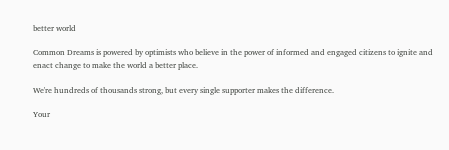better world

Common Dreams is powered by optimists who believe in the power of informed and engaged citizens to ignite and enact change to make the world a better place.

We're hundreds of thousands strong, but every single supporter makes the difference.

Your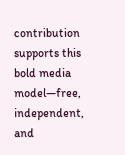contribution supports this bold media model—free, independent, and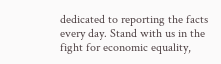dedicated to reporting the facts every day. Stand with us in the fight for economic equality,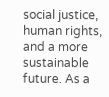social justice, human rights, and a more sustainable future. As a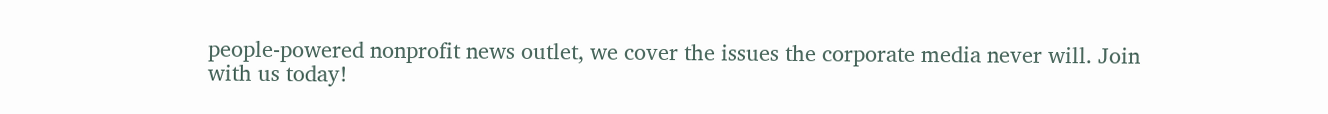people-powered nonprofit news outlet, we cover the issues the corporate media never will. Join with us today!